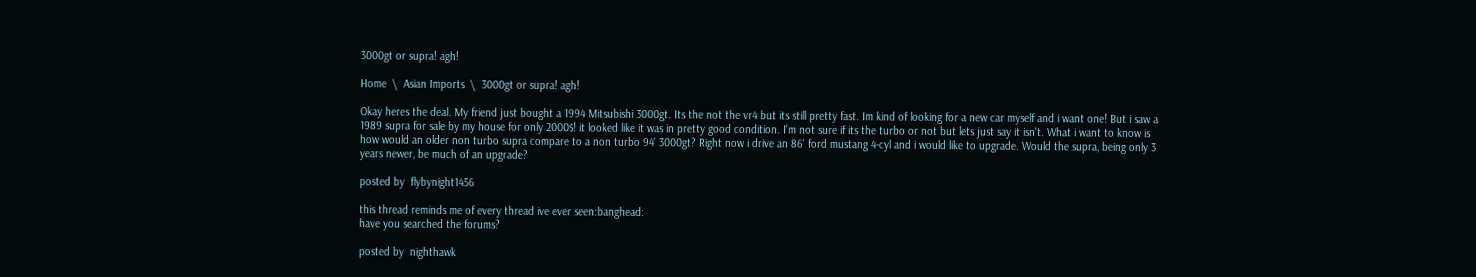3000gt or supra! agh!

Home  \  Asian Imports  \  3000gt or supra! agh!

Okay heres the deal. My friend just bought a 1994 Mitsubishi 3000gt. Its the not the vr4 but its still pretty fast. Im kind of looking for a new car myself and i want one! But i saw a 1989 supra for sale by my house for only 2000$! it looked like it was in pretty good condition. I'm not sure if its the turbo or not but lets just say it isn't. What i want to know is how would an older non turbo supra compare to a non turbo 94' 3000gt? Right now i drive an 86' ford mustang 4-cyl and i would like to upgrade. Would the supra, being only 3 years newer, be much of an upgrade?

posted by  flybynight1456

this thread reminds me of every thread ive ever seen:banghead:
have you searched the forums?

posted by  nighthawk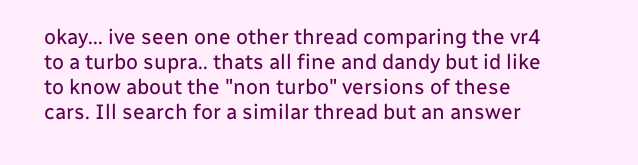okay... ive seen one other thread comparing the vr4 to a turbo supra.. thats all fine and dandy but id like to know about the "non turbo" versions of these cars. Ill search for a similar thread but an answer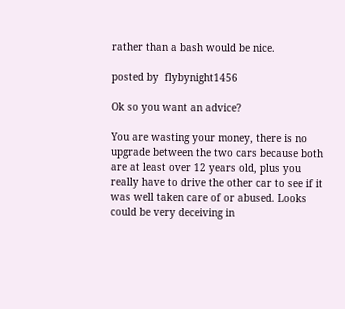rather than a bash would be nice.

posted by  flybynight1456

Ok so you want an advice?

You are wasting your money, there is no upgrade between the two cars because both are at least over 12 years old, plus you really have to drive the other car to see if it was well taken care of or abused. Looks could be very deceiving in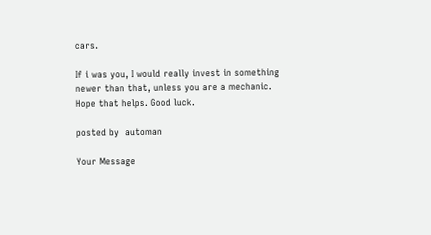cars.

If i was you, I would really invest in something newer than that, unless you are a mechanic. Hope that helps. Good luck.

posted by  automan

Your Message